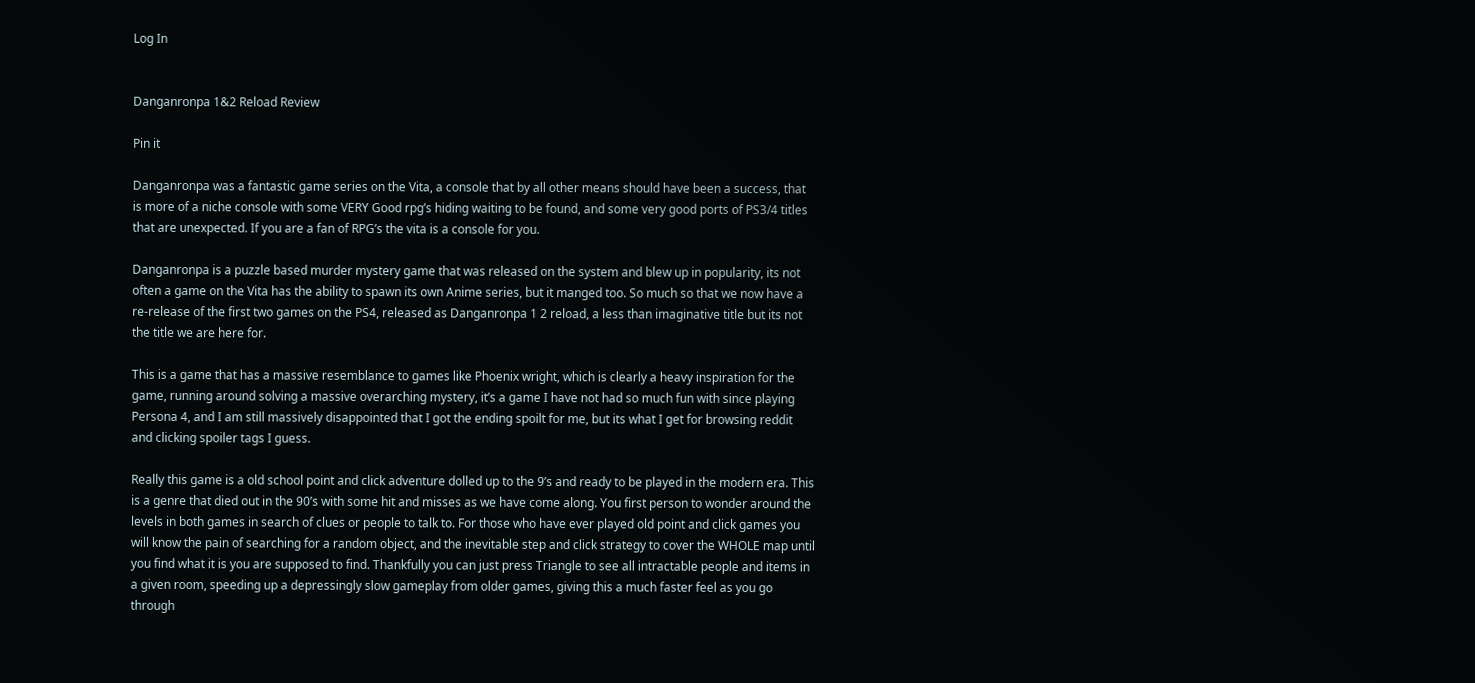Log In


Danganronpa 1&2 Reload Review

Pin it

Danganronpa was a fantastic game series on the Vita, a console that by all other means should have been a success, that is more of a niche console with some VERY Good rpg’s hiding waiting to be found, and some very good ports of PS3/4 titles that are unexpected. If you are a fan of RPG’s the vita is a console for you.

Danganronpa is a puzzle based murder mystery game that was released on the system and blew up in popularity, its not often a game on the Vita has the ability to spawn its own Anime series, but it manged too. So much so that we now have a re-release of the first two games on the PS4, released as Danganronpa 1 2 reload, a less than imaginative title but its not the title we are here for.

This is a game that has a massive resemblance to games like Phoenix wright, which is clearly a heavy inspiration for the game, running around solving a massive overarching mystery, it’s a game I have not had so much fun with since playing Persona 4, and I am still massively disappointed that I got the ending spoilt for me, but its what I get for browsing reddit and clicking spoiler tags I guess.

Really this game is a old school point and click adventure dolled up to the 9’s and ready to be played in the modern era. This is a genre that died out in the 90’s with some hit and misses as we have come along. You first person to wonder around the levels in both games in search of clues or people to talk to. For those who have ever played old point and click games you will know the pain of searching for a random object, and the inevitable step and click strategy to cover the WHOLE map until you find what it is you are supposed to find. Thankfully you can just press Triangle to see all intractable people and items in a given room, speeding up a depressingly slow gameplay from older games, giving this a much faster feel as you go through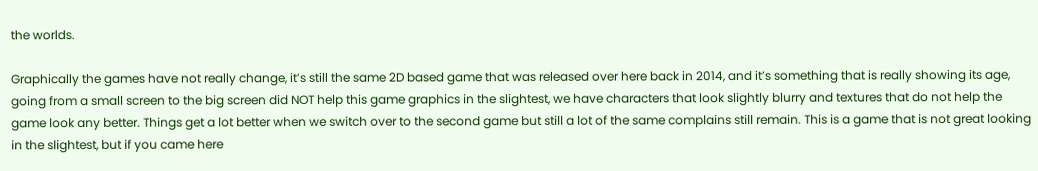the worlds.

Graphically the games have not really change, it’s still the same 2D based game that was released over here back in 2014, and it’s something that is really showing its age, going from a small screen to the big screen did NOT help this game graphics in the slightest, we have characters that look slightly blurry and textures that do not help the game look any better. Things get a lot better when we switch over to the second game but still a lot of the same complains still remain. This is a game that is not great looking in the slightest, but if you came here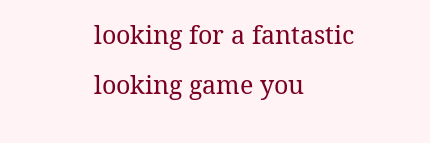looking for a fantastic looking game you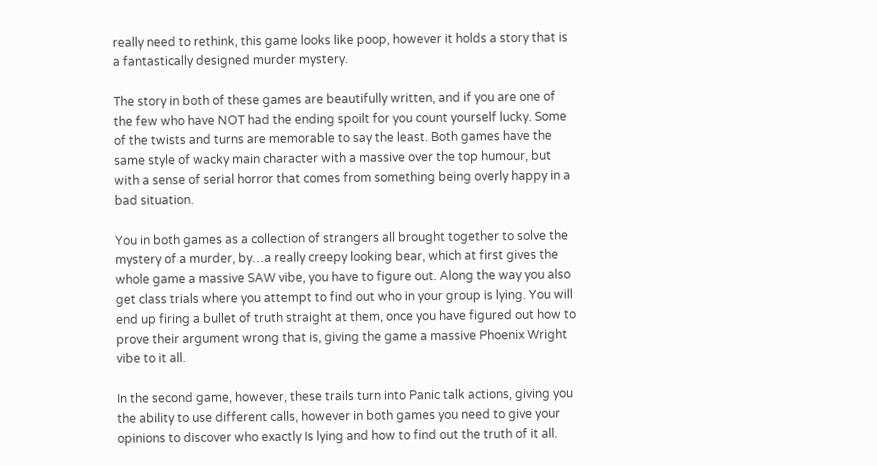really need to rethink, this game looks like poop, however it holds a story that is a fantastically designed murder mystery.

The story in both of these games are beautifully written, and if you are one of the few who have NOT had the ending spoilt for you count yourself lucky. Some of the twists and turns are memorable to say the least. Both games have the same style of wacky main character with a massive over the top humour, but with a sense of serial horror that comes from something being overly happy in a bad situation.

You in both games as a collection of strangers all brought together to solve the mystery of a murder, by…a really creepy looking bear, which at first gives the whole game a massive SAW vibe, you have to figure out. Along the way you also get class trials where you attempt to find out who in your group is lying. You will end up firing a bullet of truth straight at them, once you have figured out how to prove their argument wrong that is, giving the game a massive Phoenix Wright vibe to it all.

In the second game, however, these trails turn into Panic talk actions, giving you the ability to use different calls, however in both games you need to give your opinions to discover who exactly Is lying and how to find out the truth of it all.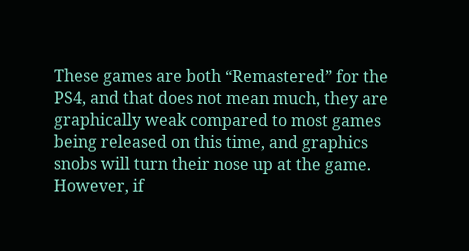These games are both “Remastered” for the PS4, and that does not mean much, they are graphically weak compared to most games being released on this time, and graphics snobs will turn their nose up at the game. However, if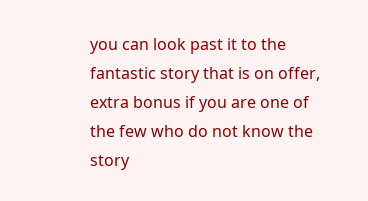you can look past it to the fantastic story that is on offer, extra bonus if you are one of the few who do not know the story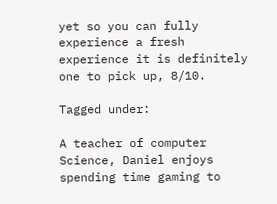yet so you can fully experience a fresh experience it is definitely one to pick up, 8/10.

Tagged under:

A teacher of computer Science, Daniel enjoys spending time gaming to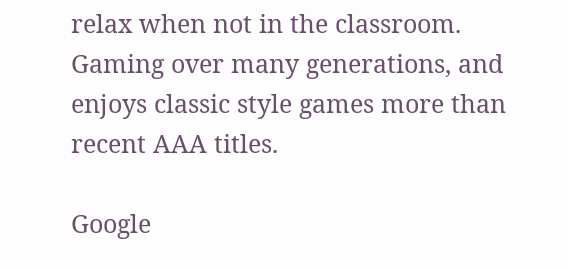relax when not in the classroom. Gaming over many generations, and enjoys classic style games more than recent AAA titles.

Google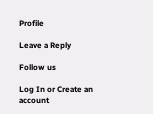Profile

Leave a Reply

Follow us

Log In or Create an account